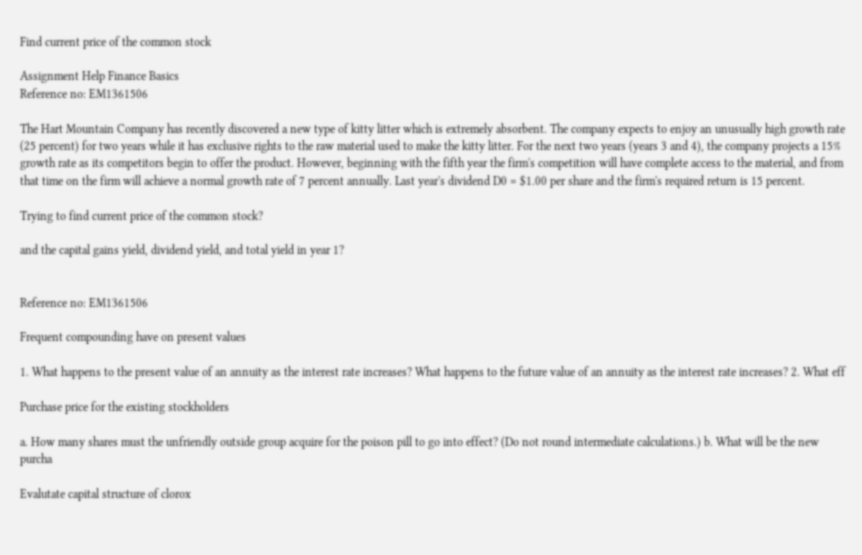Find current price of the common stock

Assignment Help Finance Basics
Reference no: EM1361506

The Hart Mountain Company has recently discovered a new type of kitty litter which is extremely absorbent. The company expects to enjoy an unusually high growth rate (25 percent) for two years while it has exclusive rights to the raw material used to make the kitty litter. For the next two years (years 3 and 4), the company projects a 15% growth rate as its competitors begin to offer the product. However, beginning with the fifth year the firm's competition will have complete access to the material, and from that time on the firm will achieve a normal growth rate of 7 percent annually. Last year's dividend D0 = $1.00 per share and the firm's required return is 15 percent.

Trying to find current price of the common stock?

and the capital gains yield, dividend yield, and total yield in year 1?


Reference no: EM1361506

Frequent compounding have on present values

1. What happens to the present value of an annuity as the interest rate increases? What happens to the future value of an annuity as the interest rate increases? 2. What eff

Purchase price for the existing stockholders

a. How many shares must the unfriendly outside group acquire for the poison pill to go into effect? (Do not round intermediate calculations.) b. What will be the new purcha

Evalutate capital structure of clorox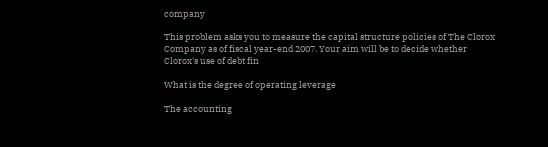company

This problem asks you to measure the capital structure policies of The Clorox Company as of fiscal year-end 2007. Your aim will be to decide whether Clorox's use of debt fin

What is the degree of operating leverage

The accounting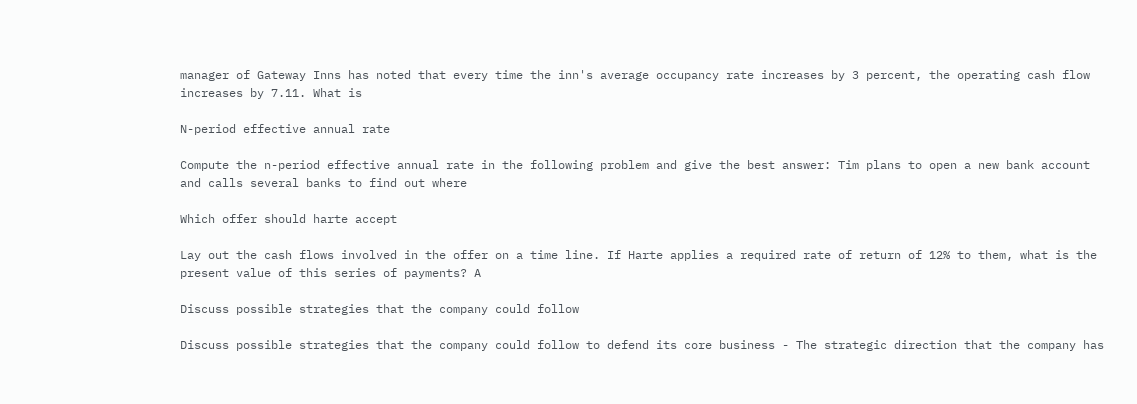manager of Gateway Inns has noted that every time the inn's average occupancy rate increases by 3 percent, the operating cash flow increases by 7.11. What is

N-period effective annual rate

Compute the n-period effective annual rate in the following problem and give the best answer: Tim plans to open a new bank account and calls several banks to find out where

Which offer should harte accept

Lay out the cash flows involved in the offer on a time line. If Harte applies a required rate of return of 12% to them, what is the present value of this series of payments? A

Discuss possible strategies that the company could follow

Discuss possible strategies that the company could follow to defend its core business - The strategic direction that the company has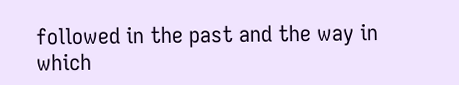followed in the past and the way in which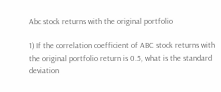Abc stock returns with the original portfolio

1) If the correlation coefficient of ABC stock returns with the original portfolio return is 0.5, what is the standard deviation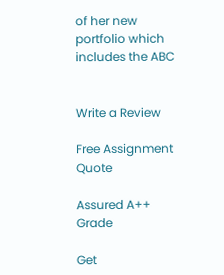of her new portfolio which includes the ABC


Write a Review

Free Assignment Quote

Assured A++ Grade

Get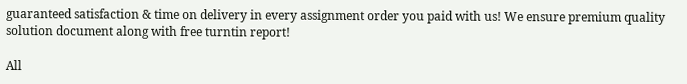guaranteed satisfaction & time on delivery in every assignment order you paid with us! We ensure premium quality solution document along with free turntin report!

All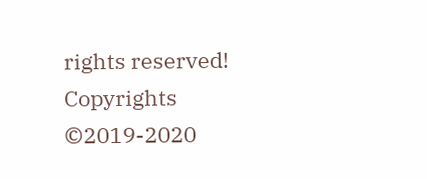rights reserved! Copyrights ©2019-2020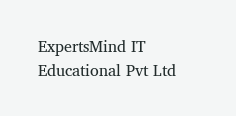ExpertsMind IT Educational Pvt Ltd